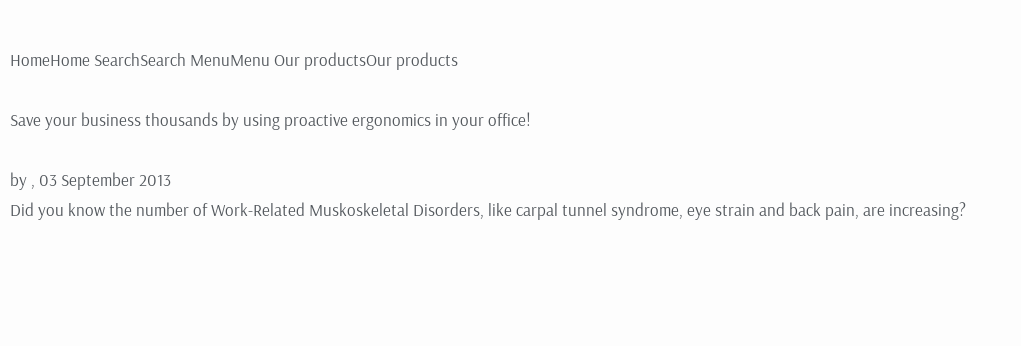HomeHome SearchSearch MenuMenu Our productsOur products

Save your business thousands by using proactive ergonomics in your office!

by , 03 September 2013
Did you know the number of Work-Related Muskoskeletal Disorders, like carpal tunnel syndrome, eye strain and back pain, are increasing?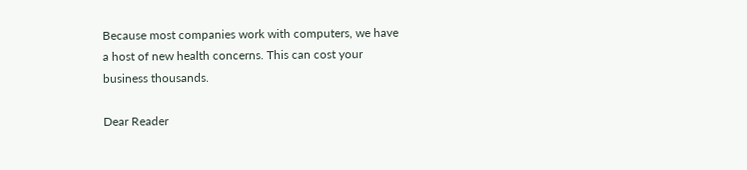Because most companies work with computers, we have a host of new health concerns. This can cost your business thousands.

Dear Reader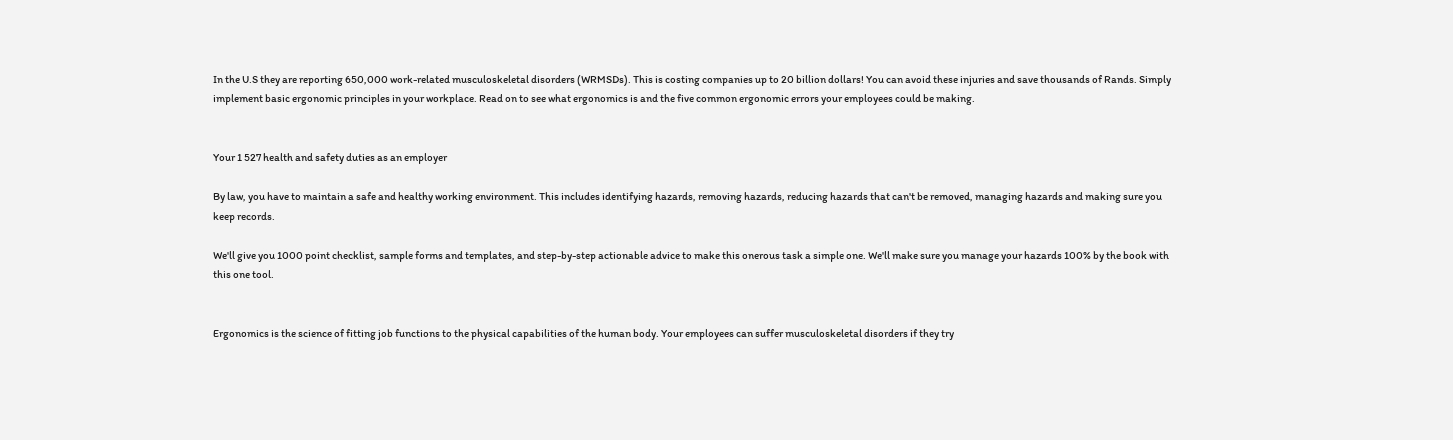In the U.S they are reporting 650,000 work-related musculoskeletal disorders (WRMSDs). This is costing companies up to 20 billion dollars! You can avoid these injuries and save thousands of Rands. Simply implement basic ergonomic principles in your workplace. Read on to see what ergonomics is and the five common ergonomic errors your employees could be making.


Your 1 527 health and safety duties as an employer

By law, you have to maintain a safe and healthy working environment. This includes identifying hazards, removing hazards, reducing hazards that can't be removed, managing hazards and making sure you keep records.

We'll give you 1000 point checklist, sample forms and templates, and step-by-step actionable advice to make this onerous task a simple one. We'll make sure you manage your hazards 100% by the book with this one tool.


Ergonomics is the science of fitting job functions to the physical capabilities of the human body. Your employees can suffer musculoskeletal disorders if they try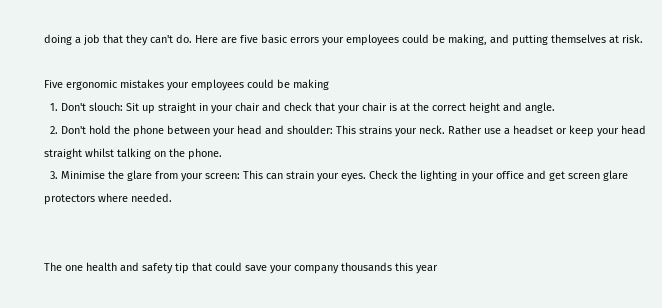doing a job that they can't do. Here are five basic errors your employees could be making, and putting themselves at risk.

Five ergonomic mistakes your employees could be making
  1. Don't slouch: Sit up straight in your chair and check that your chair is at the correct height and angle.
  2. Don't hold the phone between your head and shoulder: This strains your neck. Rather use a headset or keep your head straight whilst talking on the phone.
  3. Minimise the glare from your screen: This can strain your eyes. Check the lighting in your office and get screen glare protectors where needed.


The one health and safety tip that could save your company thousands this year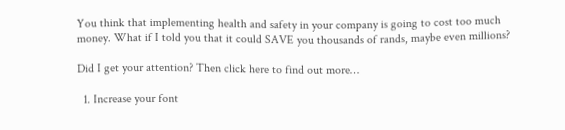You think that implementing health and safety in your company is going to cost too much money. What if I told you that it could SAVE you thousands of rands, maybe even millions?

Did I get your attention? Then click here to find out more…

  1. Increase your font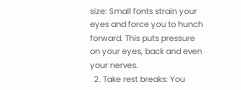size: Small fonts strain your eyes and force you to hunch forward. This puts pressure on your eyes, back and even your nerves.
  2. Take rest breaks: You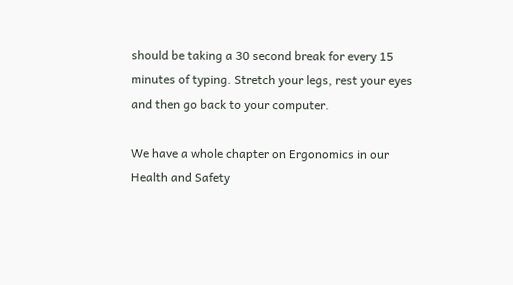should be taking a 30 second break for every 15 minutes of typing. Stretch your legs, rest your eyes and then go back to your computer.

We have a whole chapter on Ergonomics in our Health and Safety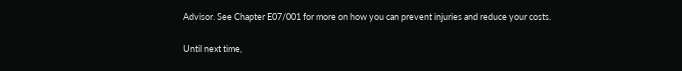Advisor. See Chapter E07/001 for more on how you can prevent injuries and reduce your costs.

Until next time,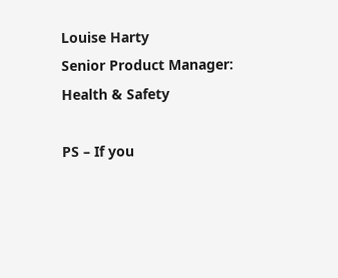Louise Harty
Senior Product Manager: Health & Safety

PS – If you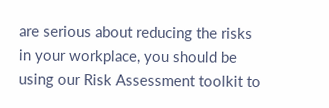are serious about reducing the risks in your workplace, you should be using our Risk Assessment toolkit to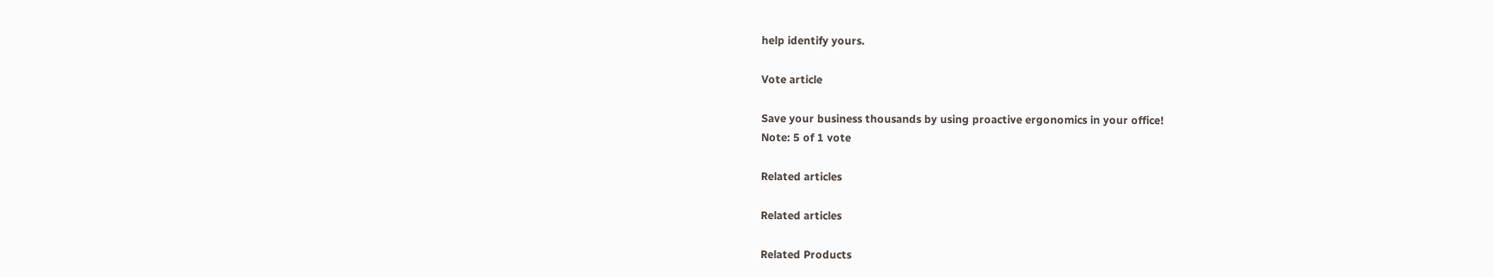help identify yours.

Vote article

Save your business thousands by using proactive ergonomics in your office!
Note: 5 of 1 vote

Related articles

Related articles

Related Products